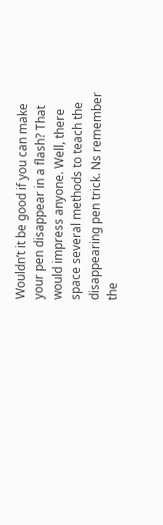Wouldn’t it be good if you can make your pen disappear in a flash? That would impress anyone. Well, there space several methods to teach the disappearing pen trick. Ns remember the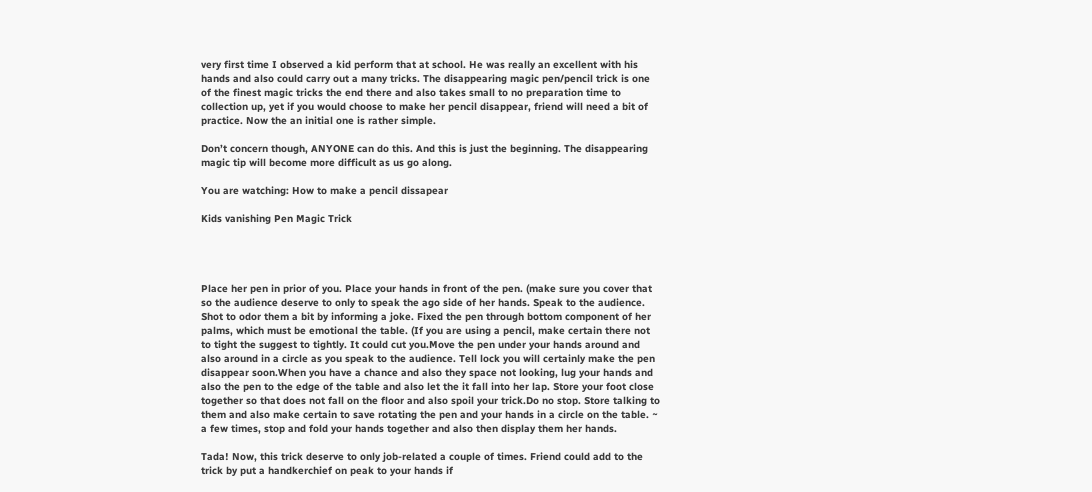very first time I observed a kid perform that at school. He was really an excellent with his hands and also could carry out a many tricks. The disappearing magic pen/pencil trick is one of the finest magic tricks the end there and also takes small to no preparation time to collection up, yet if you would choose to make her pencil disappear, friend will need a bit of practice. Now the an initial one is rather simple.

Don’t concern though, ANYONE can do this. And this is just the beginning. The disappearing magic tip will become more difficult as us go along.

You are watching: How to make a pencil dissapear

Kids vanishing Pen Magic Trick




Place her pen in prior of you. Place your hands in front of the pen. (make sure you cover that so the audience deserve to only to speak the ago side of her hands. Speak to the audience. Shot to odor them a bit by informing a joke. Fixed the pen through bottom component of her palms, which must be emotional the table. (If you are using a pencil, make certain there not to tight the suggest to tightly. It could cut you.Move the pen under your hands around and also around in a circle as you speak to the audience. Tell lock you will certainly make the pen disappear soon.When you have a chance and also they space not looking, lug your hands and also the pen to the edge of the table and also let the it fall into her lap. Store your foot close together so that does not fall on the floor and also spoil your trick.Do no stop. Store talking to them and also make certain to save rotating the pen and your hands in a circle on the table. ~ a few times, stop and fold your hands together and also then display them her hands.

Tada! Now, this trick deserve to only job-related a couple of times. Friend could add to the trick by put a handkerchief on peak to your hands if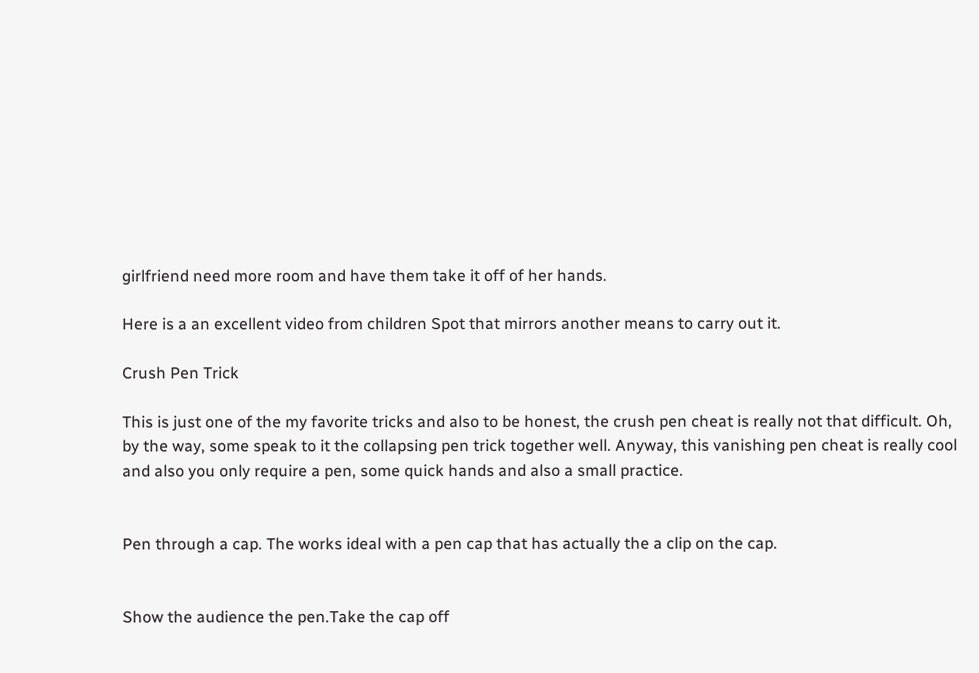girlfriend need more room and have them take it off of her hands.

Here is a an excellent video from children Spot that mirrors another means to carry out it.

Crush Pen Trick

This is just one of the my favorite tricks and also to be honest, the crush pen cheat is really not that difficult. Oh, by the way, some speak to it the collapsing pen trick together well. Anyway, this vanishing pen cheat is really cool and also you only require a pen, some quick hands and also a small practice.


Pen through a cap. The works ideal with a pen cap that has actually the a clip on the cap.


Show the audience the pen.Take the cap off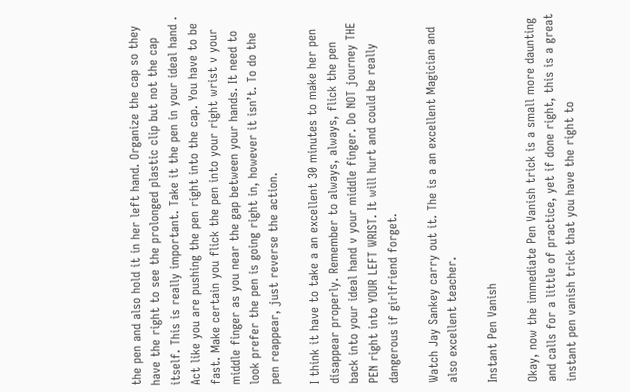the pen and also hold it in her left hand. Organize the cap so they have the right to see the prolonged plastic clip but not the cap itself. This is really important. Take it the pen in your ideal hand . Act like you are pushing the pen right into the cap. You have to be fast. Make certain you flick the pen into your right wrist v your middle finger as you near the gap between your hands. It need to look prefer the pen is going right in, however it isn’t. To do the pen reappear, just reverse the action.

I think it have to take a an excellent 30 minutes to make her pen disappear properly. Remember to always, always, flick the pen back into your ideal hand v your middle finger. Do NOT journey THE PEN right into YOUR LEFT WRIST. It will hurt and could be really dangerous if girlfriend forget.

Watch Jay Sankey carry out it. The is a an excellent Magician and also excellent teacher.

Instant Pen Vanish

Okay, now the immediate Pen Vanish trick is a small more daunting and calls for a little of practice, yet if done right, this is a great instant pen vanish trick that you have the right to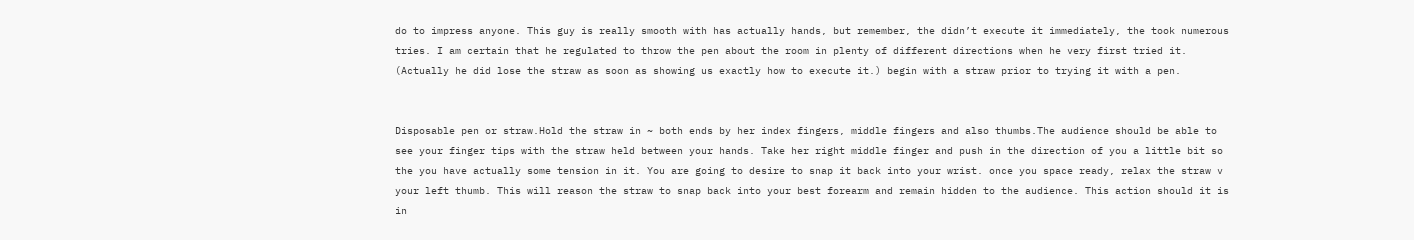do to impress anyone. This guy is really smooth with has actually hands, but remember, the didn’t execute it immediately, the took numerous tries. I am certain that he regulated to throw the pen about the room in plenty of different directions when he very first tried it. (Actually he did lose the straw as soon as showing us exactly how to execute it.) begin with a straw prior to trying it with a pen.


Disposable pen or straw.Hold the straw in ~ both ends by her index fingers, middle fingers and also thumbs.The audience should be able to see your finger tips with the straw held between your hands. Take her right middle finger and push in the direction of you a little bit so the you have actually some tension in it. You are going to desire to snap it back into your wrist. once you space ready, relax the straw v your left thumb. This will reason the straw to snap back into your best forearm and remain hidden to the audience. This action should it is in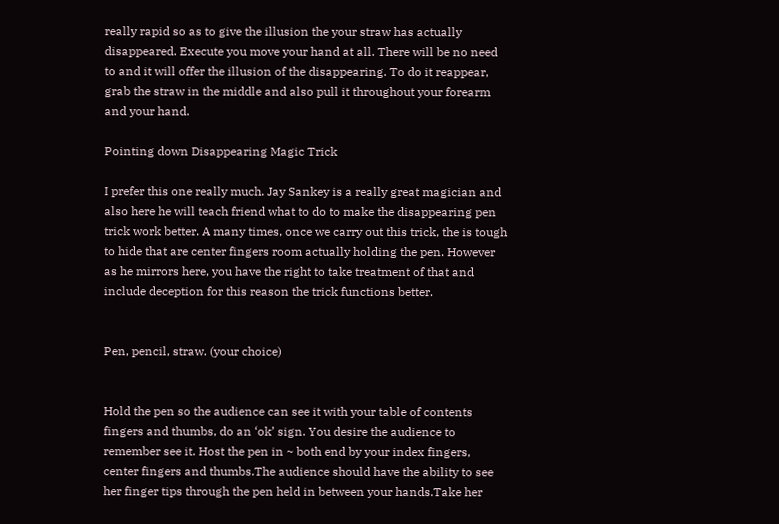really rapid so as to give the illusion the your straw has actually disappeared. Execute you move your hand at all. There will be no need to and it will offer the illusion of the disappearing. To do it reappear, grab the straw in the middle and also pull it throughout your forearm and your hand.

Pointing down Disappearing Magic Trick

I prefer this one really much. Jay Sankey is a really great magician and also here he will teach friend what to do to make the disappearing pen trick work better. A many times, once we carry out this trick, the is tough to hide that are center fingers room actually holding the pen. However as he mirrors here, you have the right to take treatment of that and include deception for this reason the trick functions better.


Pen, pencil, straw. (your choice)


Hold the pen so the audience can see it with your table of contents fingers and thumbs, do an ‘ok’ sign. You desire the audience to remember see it. Host the pen in ~ both end by your index fingers, center fingers and thumbs.The audience should have the ability to see her finger tips through the pen held in between your hands.Take her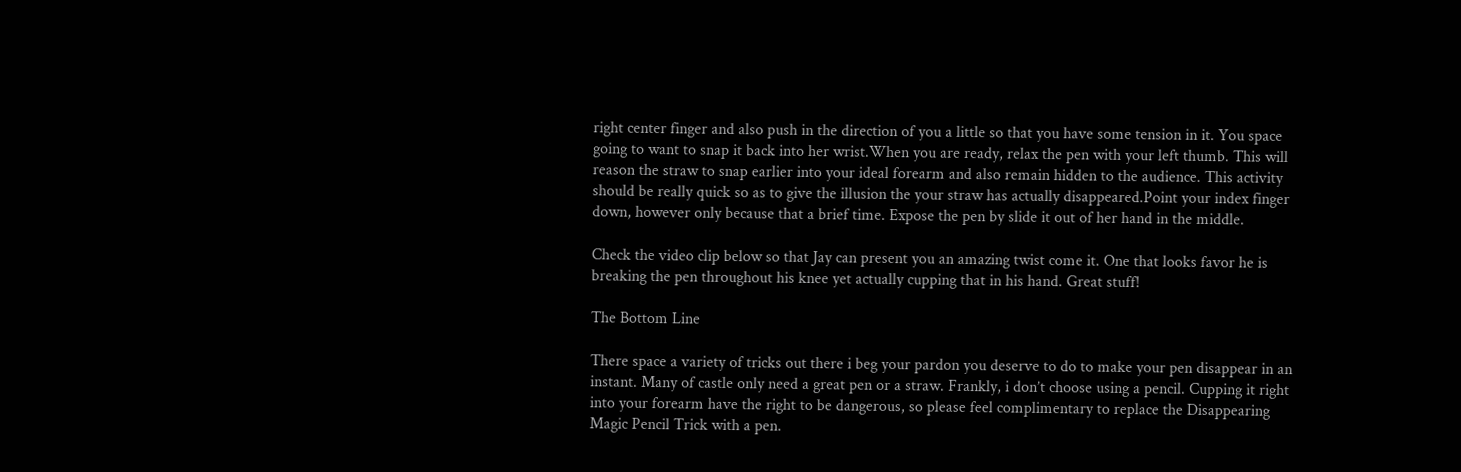right center finger and also push in the direction of you a little so that you have some tension in it. You space going to want to snap it back into her wrist.When you are ready, relax the pen with your left thumb. This will reason the straw to snap earlier into your ideal forearm and also remain hidden to the audience. This activity should be really quick so as to give the illusion the your straw has actually disappeared.Point your index finger down, however only because that a brief time. Expose the pen by slide it out of her hand in the middle.

Check the video clip below so that Jay can present you an amazing twist come it. One that looks favor he is breaking the pen throughout his knee yet actually cupping that in his hand. Great stuff!

The Bottom Line

There space a variety of tricks out there i beg your pardon you deserve to do to make your pen disappear in an instant. Many of castle only need a great pen or a straw. Frankly, i don’t choose using a pencil. Cupping it right into your forearm have the right to be dangerous, so please feel complimentary to replace the Disappearing Magic Pencil Trick with a pen.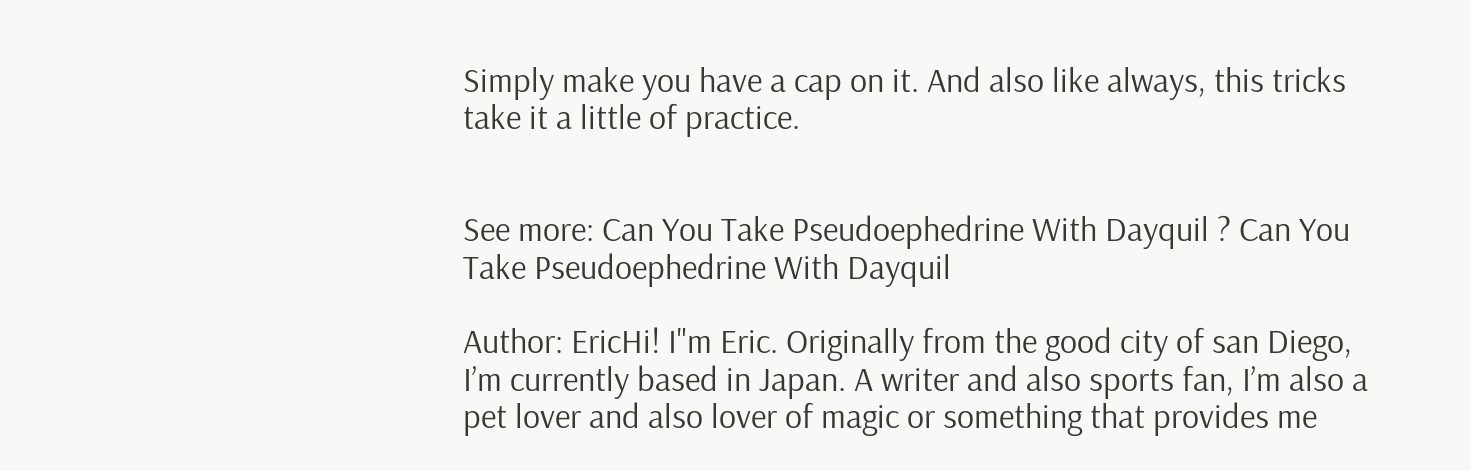Simply make you have a cap on it. And also like always, this tricks take it a little of practice.


See more: Can You Take Pseudoephedrine With Dayquil ? Can You Take Pseudoephedrine With Dayquil

Author: EricHi! I"m Eric. Originally from the good city of san Diego, I’m currently based in Japan. A writer and also sports fan, I’m also a pet lover and also lover of magic or something that provides me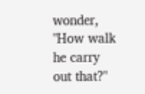wonder, "How walk he carry out that?"